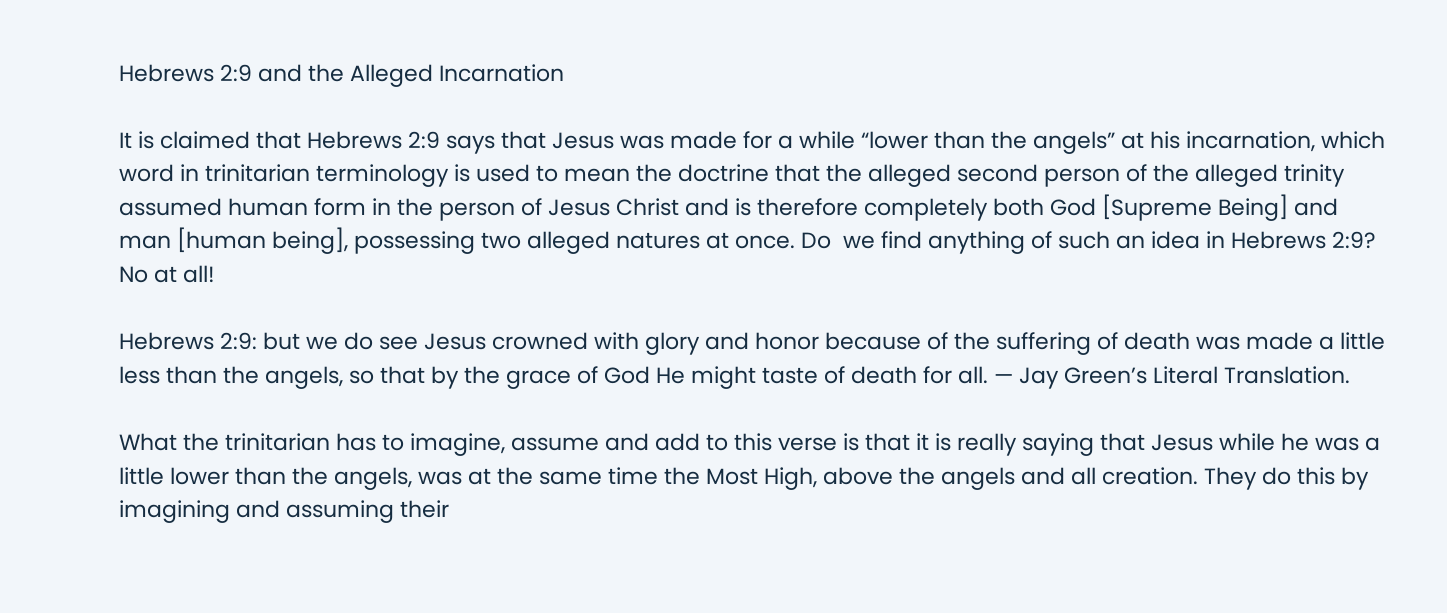Hebrews 2:9 and the Alleged Incarnation

It is claimed that Hebrews 2:9 says that Jesus was made for a while “lower than the angels” at his incarnation, which word in trinitarian terminology is used to mean the doctrine that the alleged second person of the alleged trinity assumed human form in the person of Jesus Christ and is therefore completely both God [Supreme Being] and man [human being], possessing two alleged natures at once. Do  we find anything of such an idea in Hebrews 2:9? No at all!

Hebrews 2:9: but we do see Jesus crowned with glory and honor because of the suffering of death was made a little less than the angels, so that by the grace of God He might taste of death for all. — Jay Green’s Literal Translation.

What the trinitarian has to imagine, assume and add to this verse is that it is really saying that Jesus while he was a little lower than the angels, was at the same time the Most High, above the angels and all creation. They do this by imagining and assuming their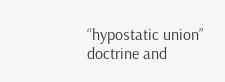“hypostatic union” doctrine and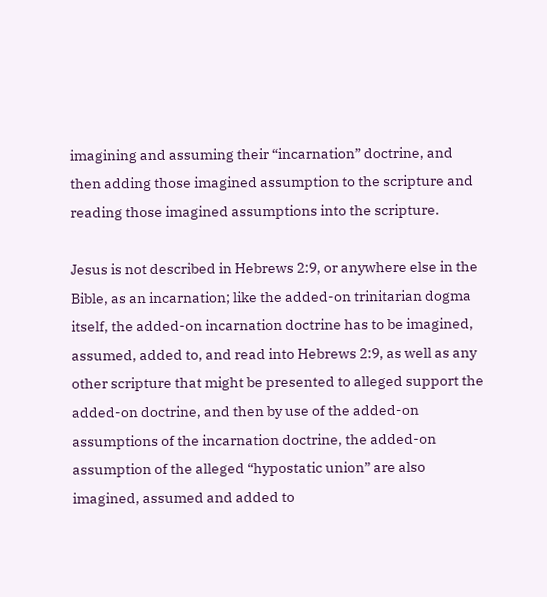imagining and assuming their “incarnation” doctrine, and then adding those imagined assumption to the scripture and reading those imagined assumptions into the scripture.

Jesus is not described in Hebrews 2:9, or anywhere else in the Bible, as an incarnation; like the added-on trinitarian dogma itself, the added-on incarnation doctrine has to be imagined, assumed, added to, and read into Hebrews 2:9, as well as any other scripture that might be presented to alleged support the added-on doctrine, and then by use of the added-on assumptions of the incarnation doctrine, the added-on assumption of the alleged “hypostatic union” are also imagined, assumed and added to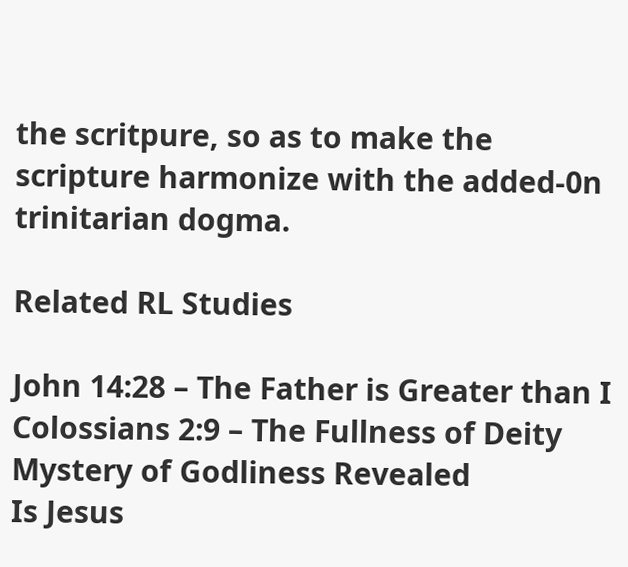the scritpure, so as to make the scripture harmonize with the added-0n trinitarian dogma.

Related RL Studies

John 14:28 – The Father is Greater than I
Colossians 2:9 – The Fullness of Deity
Mystery of Godliness Revealed
Is Jesus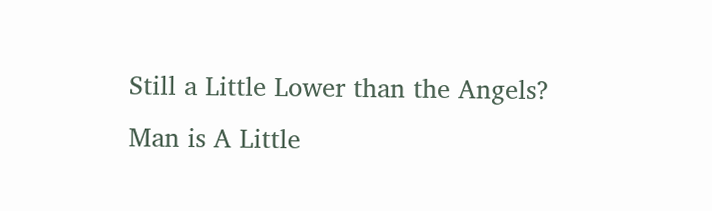Still a Little Lower than the Angels?
Man is A Little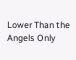Lower Than the Angels Only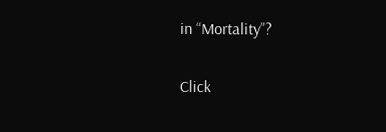in “Mortality”?

Click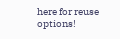here for reuse options!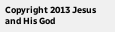Copyright 2013 Jesus and His God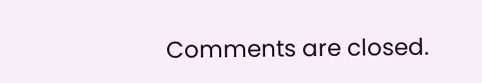Comments are closed.